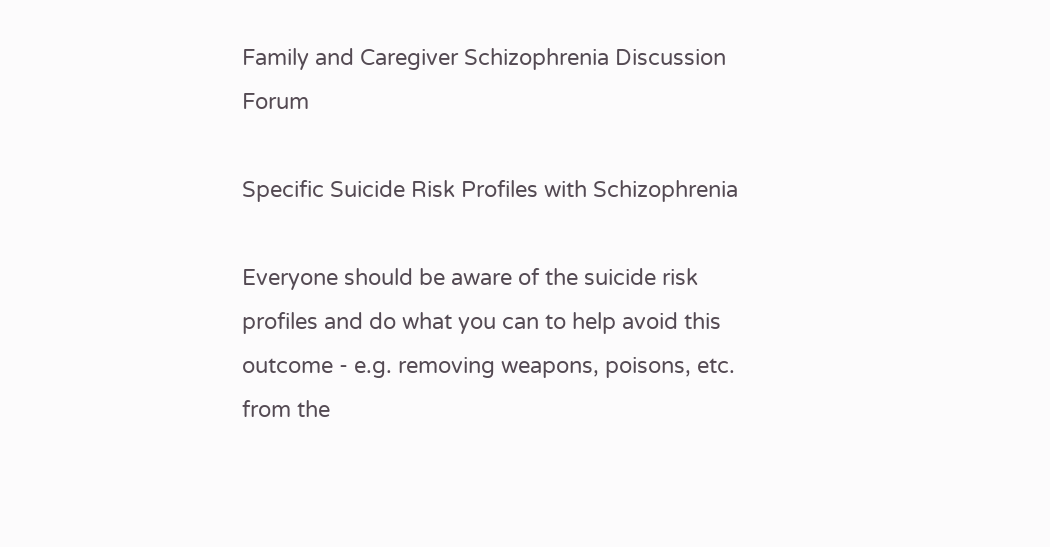Family and Caregiver Schizophrenia Discussion Forum

Specific Suicide Risk Profiles with Schizophrenia

Everyone should be aware of the suicide risk profiles and do what you can to help avoid this outcome - e.g. removing weapons, poisons, etc. from the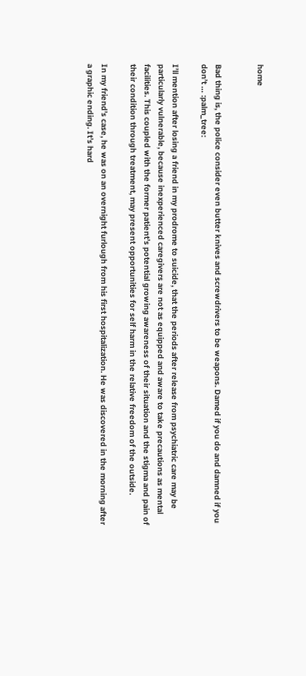home


Bad thing is, the police consider even butter knives and screwdrivers to be weapons. Damed if you do and damned if you don’t … :palm_tree:

I’ll mention after losing a friend in my prodrome to suicide, that the periods after release from psychiatric care may be particularly vulnerable, because inexperienced caregivers are not as equipped and aware to take precautions as mental facilities. This coupled with the former patient’s potential growing awareness of their situation and the stigma and pain of their condition through treatment, may present opportunities for self harm in the relative freedom of the outside.

In my friend’s case, he was on an overnight furlough from his first hospitalization. He was discovered in the morning after a graphic ending. It’s hard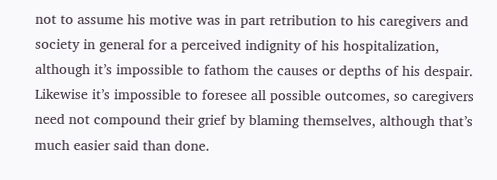not to assume his motive was in part retribution to his caregivers and society in general for a perceived indignity of his hospitalization, although it’s impossible to fathom the causes or depths of his despair. Likewise it’s impossible to foresee all possible outcomes, so caregivers need not compound their grief by blaming themselves, although that’s much easier said than done.